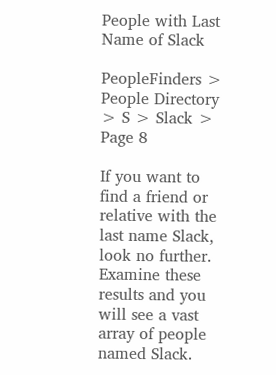People with Last Name of Slack

PeopleFinders > People Directory > S > Slack > Page 8

If you want to find a friend or relative with the last name Slack, look no further. Examine these results and you will see a vast array of people named Slack.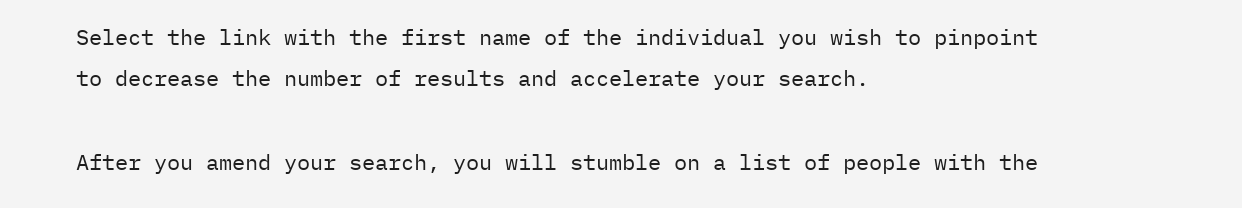Select the link with the first name of the individual you wish to pinpoint to decrease the number of results and accelerate your search.

After you amend your search, you will stumble on a list of people with the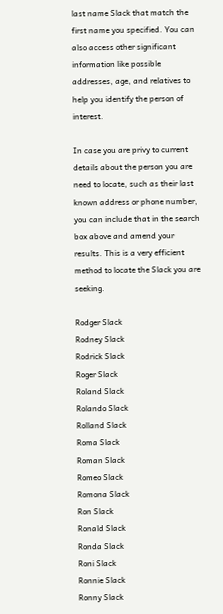last name Slack that match the first name you specified. You can also access other significant information like possible addresses, age, and relatives to help you identify the person of interest.

In case you are privy to current details about the person you are need to locate, such as their last known address or phone number, you can include that in the search box above and amend your results. This is a very efficient method to locate the Slack you are seeking.

Rodger Slack
Rodney Slack
Rodrick Slack
Roger Slack
Roland Slack
Rolando Slack
Rolland Slack
Roma Slack
Roman Slack
Romeo Slack
Romona Slack
Ron Slack
Ronald Slack
Ronda Slack
Roni Slack
Ronnie Slack
Ronny Slack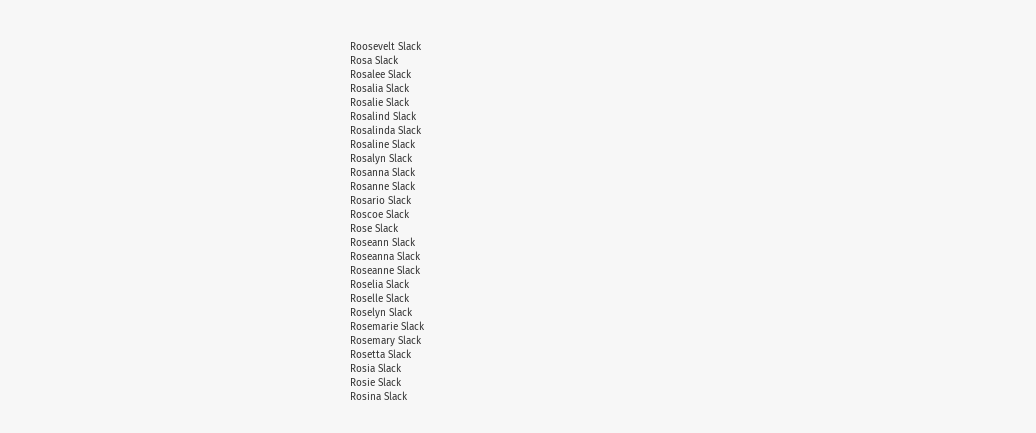Roosevelt Slack
Rosa Slack
Rosalee Slack
Rosalia Slack
Rosalie Slack
Rosalind Slack
Rosalinda Slack
Rosaline Slack
Rosalyn Slack
Rosanna Slack
Rosanne Slack
Rosario Slack
Roscoe Slack
Rose Slack
Roseann Slack
Roseanna Slack
Roseanne Slack
Roselia Slack
Roselle Slack
Roselyn Slack
Rosemarie Slack
Rosemary Slack
Rosetta Slack
Rosia Slack
Rosie Slack
Rosina Slack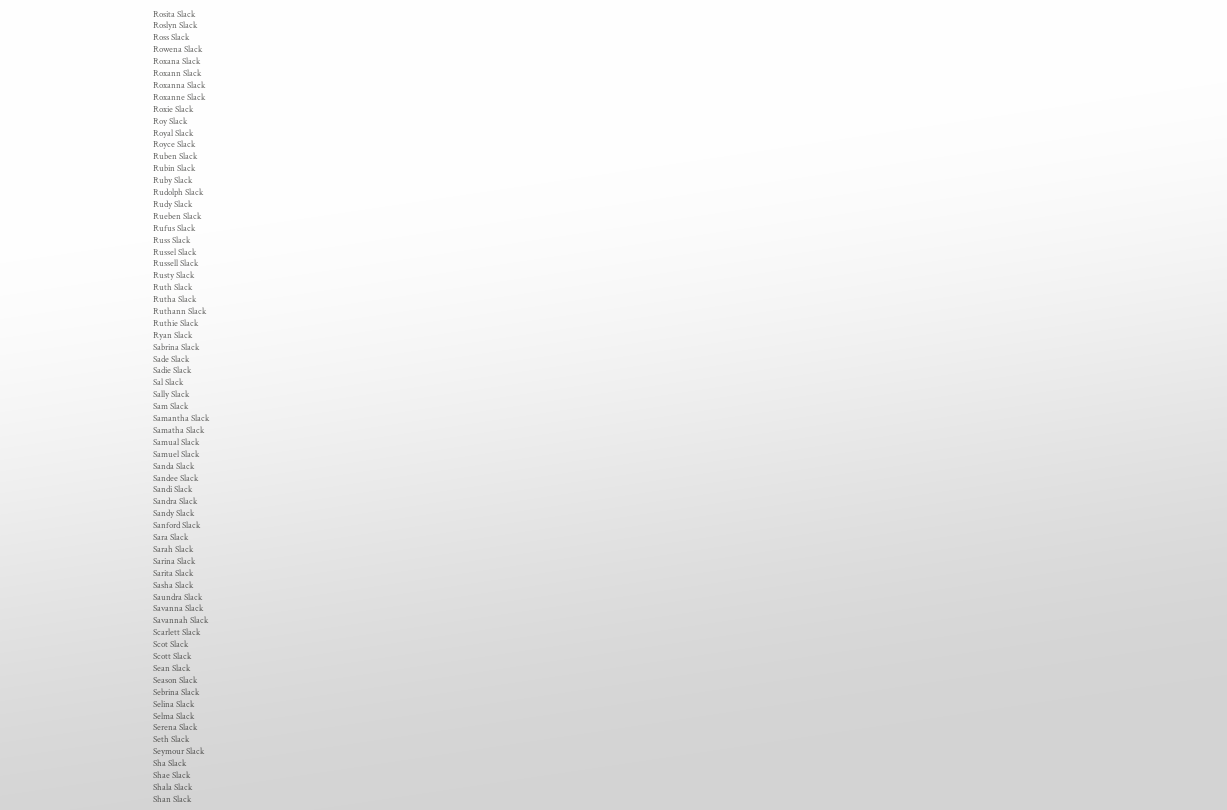Rosita Slack
Roslyn Slack
Ross Slack
Rowena Slack
Roxana Slack
Roxann Slack
Roxanna Slack
Roxanne Slack
Roxie Slack
Roy Slack
Royal Slack
Royce Slack
Ruben Slack
Rubin Slack
Ruby Slack
Rudolph Slack
Rudy Slack
Rueben Slack
Rufus Slack
Russ Slack
Russel Slack
Russell Slack
Rusty Slack
Ruth Slack
Rutha Slack
Ruthann Slack
Ruthie Slack
Ryan Slack
Sabrina Slack
Sade Slack
Sadie Slack
Sal Slack
Sally Slack
Sam Slack
Samantha Slack
Samatha Slack
Samual Slack
Samuel Slack
Sanda Slack
Sandee Slack
Sandi Slack
Sandra Slack
Sandy Slack
Sanford Slack
Sara Slack
Sarah Slack
Sarina Slack
Sarita Slack
Sasha Slack
Saundra Slack
Savanna Slack
Savannah Slack
Scarlett Slack
Scot Slack
Scott Slack
Sean Slack
Season Slack
Sebrina Slack
Selina Slack
Selma Slack
Serena Slack
Seth Slack
Seymour Slack
Sha Slack
Shae Slack
Shala Slack
Shan Slack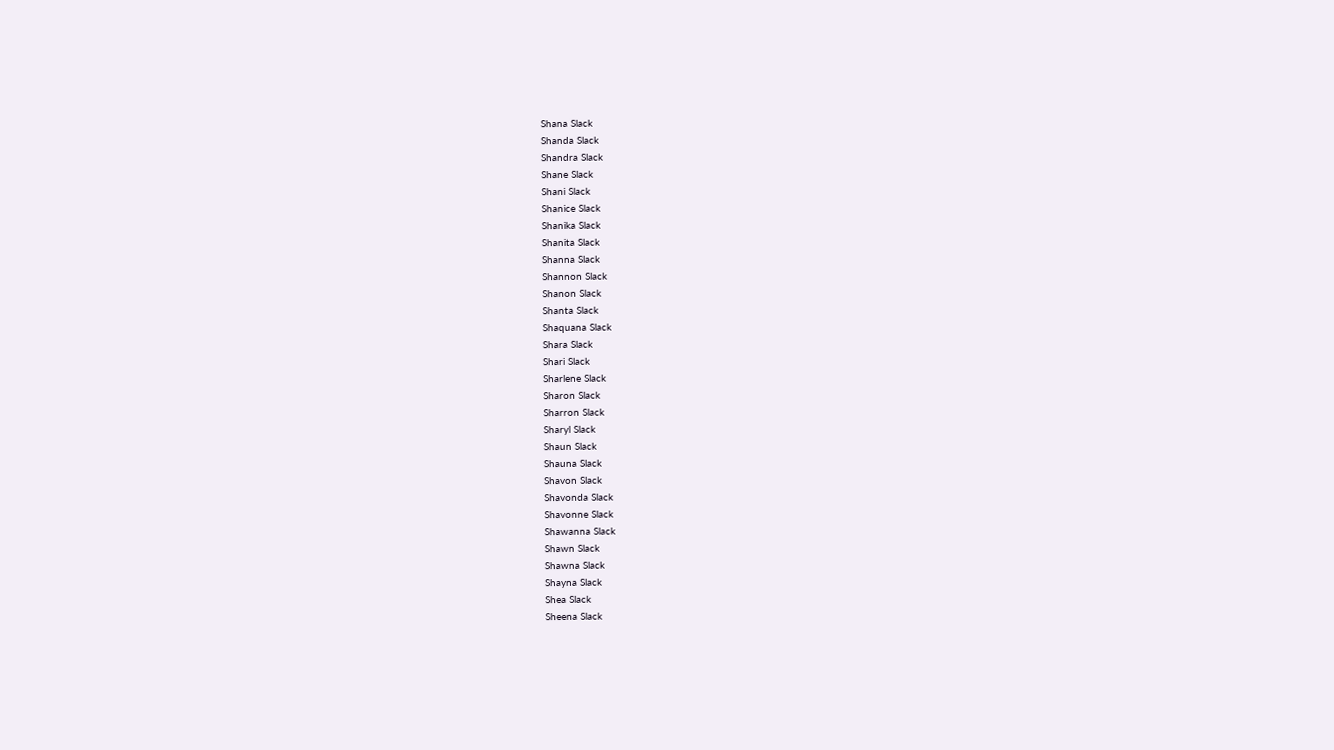Shana Slack
Shanda Slack
Shandra Slack
Shane Slack
Shani Slack
Shanice Slack
Shanika Slack
Shanita Slack
Shanna Slack
Shannon Slack
Shanon Slack
Shanta Slack
Shaquana Slack
Shara Slack
Shari Slack
Sharlene Slack
Sharon Slack
Sharron Slack
Sharyl Slack
Shaun Slack
Shauna Slack
Shavon Slack
Shavonda Slack
Shavonne Slack
Shawanna Slack
Shawn Slack
Shawna Slack
Shayna Slack
Shea Slack
Sheena Slack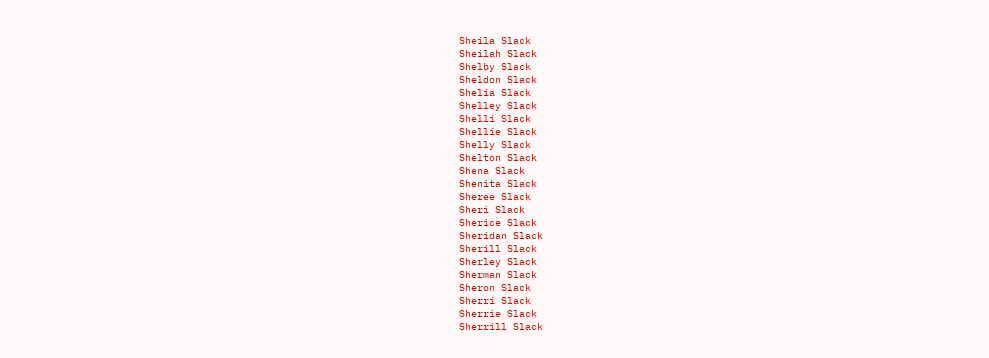Sheila Slack
Sheilah Slack
Shelby Slack
Sheldon Slack
Shelia Slack
Shelley Slack
Shelli Slack
Shellie Slack
Shelly Slack
Shelton Slack
Shena Slack
Shenita Slack
Sheree Slack
Sheri Slack
Sherice Slack
Sheridan Slack
Sherill Slack
Sherley Slack
Sherman Slack
Sheron Slack
Sherri Slack
Sherrie Slack
Sherrill Slack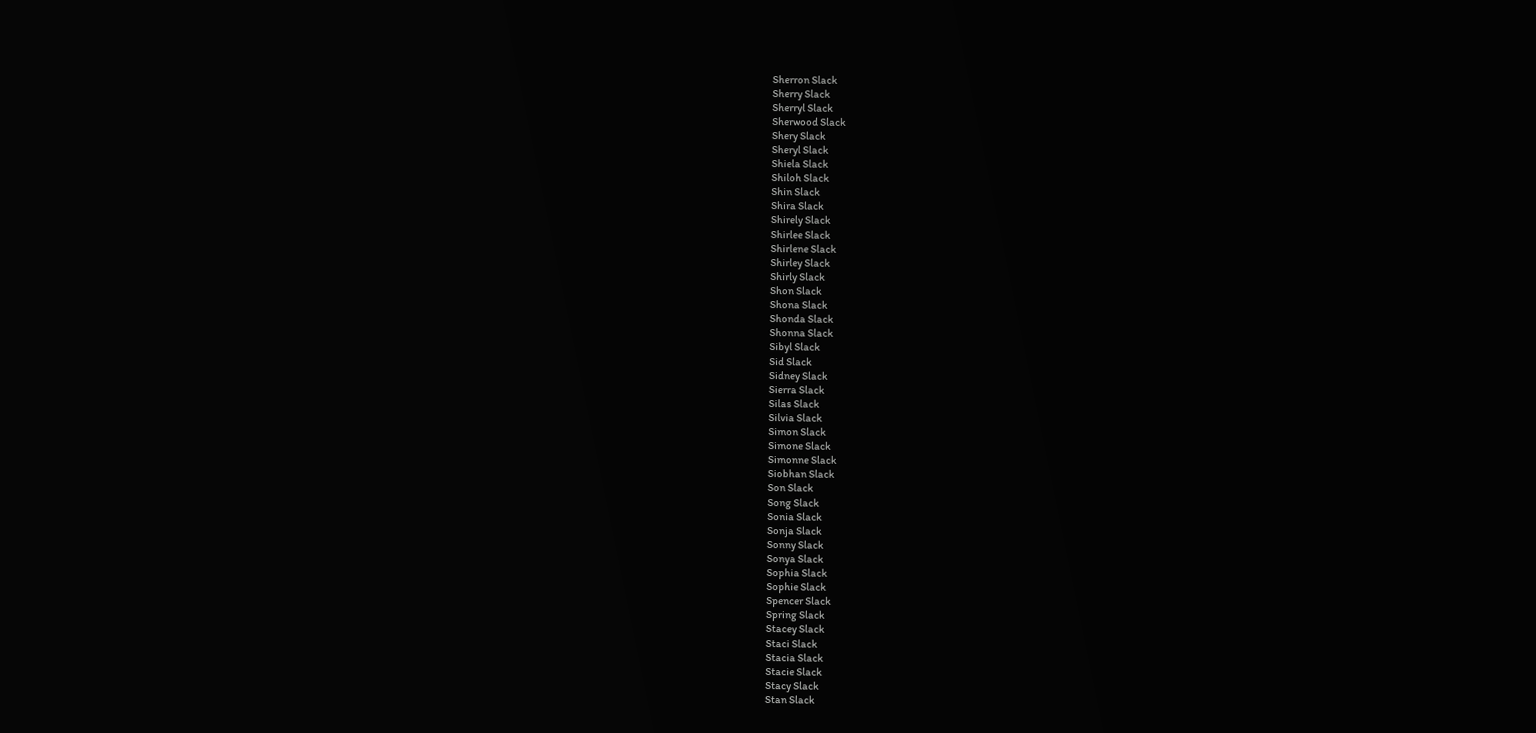Sherron Slack
Sherry Slack
Sherryl Slack
Sherwood Slack
Shery Slack
Sheryl Slack
Shiela Slack
Shiloh Slack
Shin Slack
Shira Slack
Shirely Slack
Shirlee Slack
Shirlene Slack
Shirley Slack
Shirly Slack
Shon Slack
Shona Slack
Shonda Slack
Shonna Slack
Sibyl Slack
Sid Slack
Sidney Slack
Sierra Slack
Silas Slack
Silvia Slack
Simon Slack
Simone Slack
Simonne Slack
Siobhan Slack
Son Slack
Song Slack
Sonia Slack
Sonja Slack
Sonny Slack
Sonya Slack
Sophia Slack
Sophie Slack
Spencer Slack
Spring Slack
Stacey Slack
Staci Slack
Stacia Slack
Stacie Slack
Stacy Slack
Stan Slack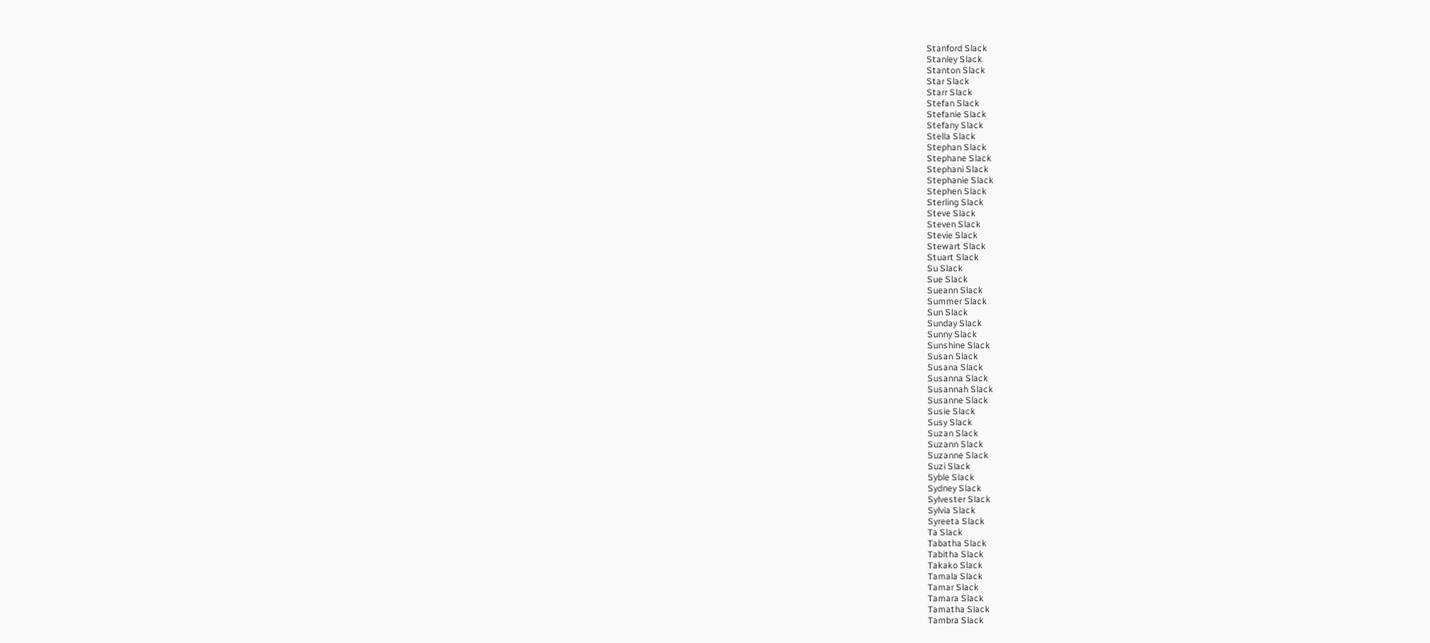Stanford Slack
Stanley Slack
Stanton Slack
Star Slack
Starr Slack
Stefan Slack
Stefanie Slack
Stefany Slack
Stella Slack
Stephan Slack
Stephane Slack
Stephani Slack
Stephanie Slack
Stephen Slack
Sterling Slack
Steve Slack
Steven Slack
Stevie Slack
Stewart Slack
Stuart Slack
Su Slack
Sue Slack
Sueann Slack
Summer Slack
Sun Slack
Sunday Slack
Sunny Slack
Sunshine Slack
Susan Slack
Susana Slack
Susanna Slack
Susannah Slack
Susanne Slack
Susie Slack
Susy Slack
Suzan Slack
Suzann Slack
Suzanne Slack
Suzi Slack
Syble Slack
Sydney Slack
Sylvester Slack
Sylvia Slack
Syreeta Slack
Ta Slack
Tabatha Slack
Tabitha Slack
Takako Slack
Tamala Slack
Tamar Slack
Tamara Slack
Tamatha Slack
Tambra Slack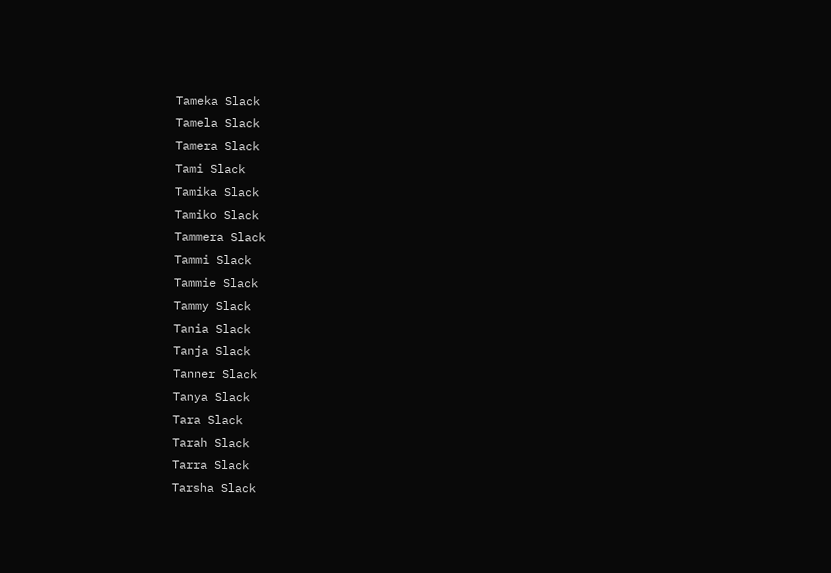Tameka Slack
Tamela Slack
Tamera Slack
Tami Slack
Tamika Slack
Tamiko Slack
Tammera Slack
Tammi Slack
Tammie Slack
Tammy Slack
Tania Slack
Tanja Slack
Tanner Slack
Tanya Slack
Tara Slack
Tarah Slack
Tarra Slack
Tarsha Slack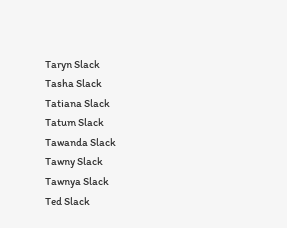Taryn Slack
Tasha Slack
Tatiana Slack
Tatum Slack
Tawanda Slack
Tawny Slack
Tawnya Slack
Ted Slack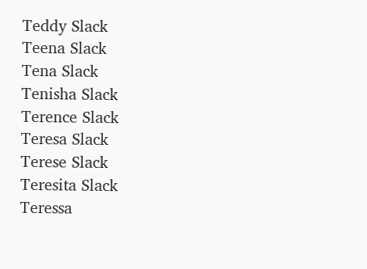Teddy Slack
Teena Slack
Tena Slack
Tenisha Slack
Terence Slack
Teresa Slack
Terese Slack
Teresita Slack
Teressa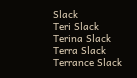Slack
Teri Slack
Terina Slack
Terra Slack
Terrance Slack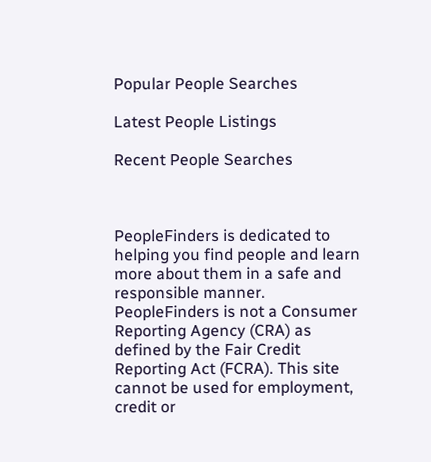Popular People Searches

Latest People Listings

Recent People Searches



PeopleFinders is dedicated to helping you find people and learn more about them in a safe and responsible manner. PeopleFinders is not a Consumer Reporting Agency (CRA) as defined by the Fair Credit Reporting Act (FCRA). This site cannot be used for employment, credit or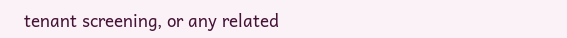tenant screening, or any related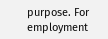purpose. For employment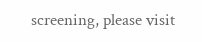screening, please visit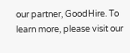our partner, GoodHire. To learn more, please visit our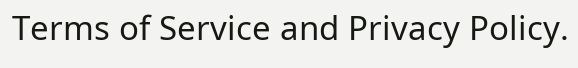Terms of Service and Privacy Policy.